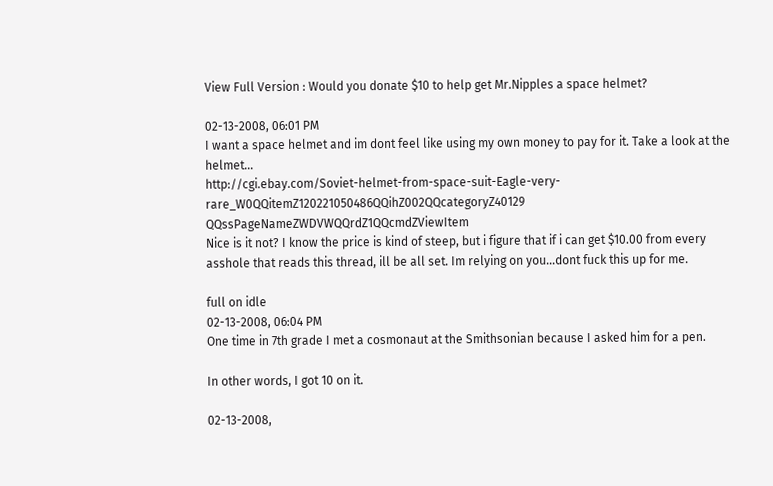View Full Version : Would you donate $10 to help get Mr.Nipples a space helmet?

02-13-2008, 06:01 PM
I want a space helmet and im dont feel like using my own money to pay for it. Take a look at the helmet...
http://cgi.ebay.com/Soviet-helmet-from-space-suit-Eagle-very-rare_W0QQitemZ120221050486QQihZ002QQcategoryZ40129 QQssPageNameZWDVWQQrdZ1QQcmdZViewItem
Nice is it not? I know the price is kind of steep, but i figure that if i can get $10.00 from every asshole that reads this thread, ill be all set. Im relying on you...dont fuck this up for me.

full on idle
02-13-2008, 06:04 PM
One time in 7th grade I met a cosmonaut at the Smithsonian because I asked him for a pen.

In other words, I got 10 on it.

02-13-2008,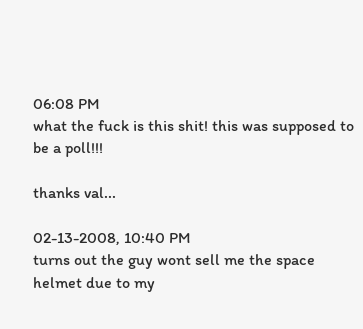06:08 PM
what the fuck is this shit! this was supposed to be a poll!!!

thanks val...

02-13-2008, 10:40 PM
turns out the guy wont sell me the space helmet due to my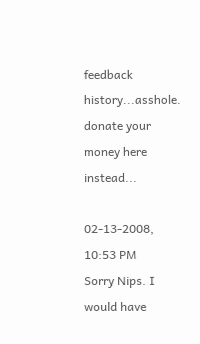feedback history...asshole. donate your money here instead...

02-13-2008, 10:53 PM
Sorry Nips. I would have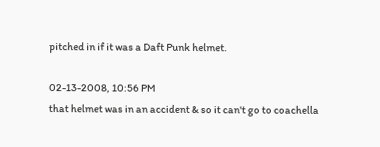pitched in if it was a Daft Punk helmet.

02-13-2008, 10:56 PM
that helmet was in an accident & so it can't go to coachella